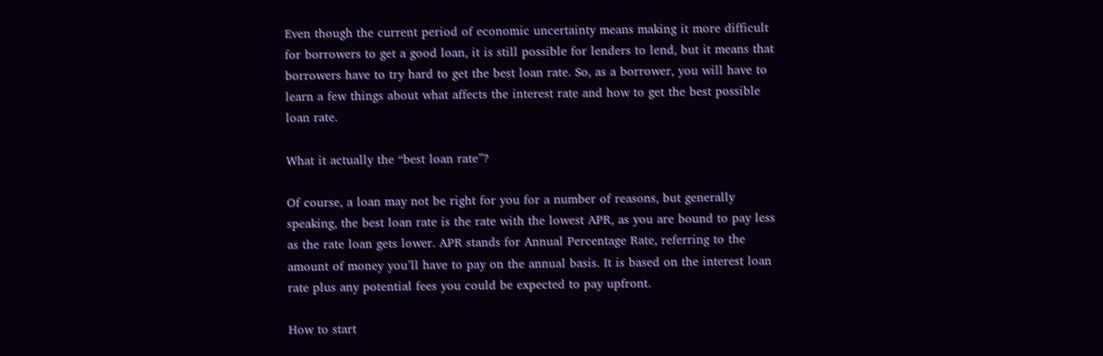Even though the current period of economic uncertainty means making it more difficult for borrowers to get a good loan, it is still possible for lenders to lend, but it means that borrowers have to try hard to get the best loan rate. So, as a borrower, you will have to learn a few things about what affects the interest rate and how to get the best possible loan rate.

What it actually the “best loan rate”?

Of course, a loan may not be right for you for a number of reasons, but generally speaking, the best loan rate is the rate with the lowest APR, as you are bound to pay less as the rate loan gets lower. APR stands for Annual Percentage Rate, referring to the amount of money you’ll have to pay on the annual basis. It is based on the interest loan rate plus any potential fees you could be expected to pay upfront.

How to start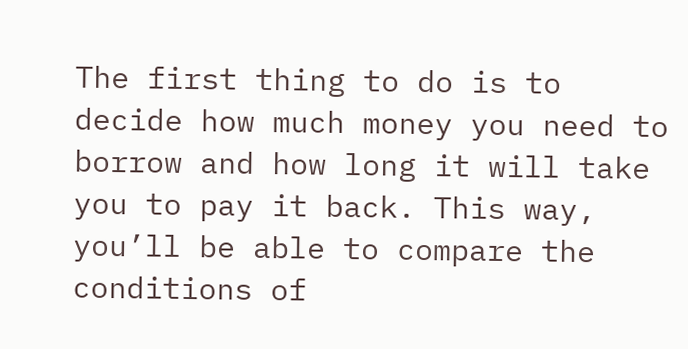The first thing to do is to decide how much money you need to borrow and how long it will take you to pay it back. This way, you’ll be able to compare the conditions of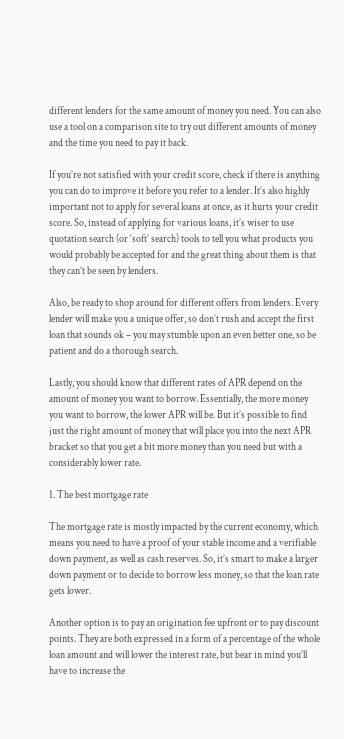different lenders for the same amount of money you need. You can also use a tool on a comparison site to try out different amounts of money and the time you need to pay it back.

If you’re not satisfied with your credit score, check if there is anything you can do to improve it before you refer to a lender. It’s also highly important not to apply for several loans at once, as it hurts your credit score. So, instead of applying for various loans, it’s wiser to use quotation search (or ‘soft’ search) tools to tell you what products you would probably be accepted for and the great thing about them is that they can’t be seen by lenders.

Also, be ready to shop around for different offers from lenders. Every lender will make you a unique offer, so don’t rush and accept the first loan that sounds ok – you may stumble upon an even better one, so be patient and do a thorough search.

Lastly, you should know that different rates of APR depend on the amount of money you want to borrow. Essentially, the more money you want to borrow, the lower APR will be. But it’s possible to find just the right amount of money that will place you into the next APR bracket so that you get a bit more money than you need but with a considerably lower rate.

1. The best mortgage rate

The mortgage rate is mostly impacted by the current economy, which means you need to have a proof of your stable income and a verifiable down payment, as well as cash reserves. So, it’s smart to make a larger down payment or to decide to borrow less money, so that the loan rate gets lower.

Another option is to pay an origination fee upfront or to pay discount points. They are both expressed in a form of a percentage of the whole loan amount and will lower the interest rate, but bear in mind you’ll have to increase the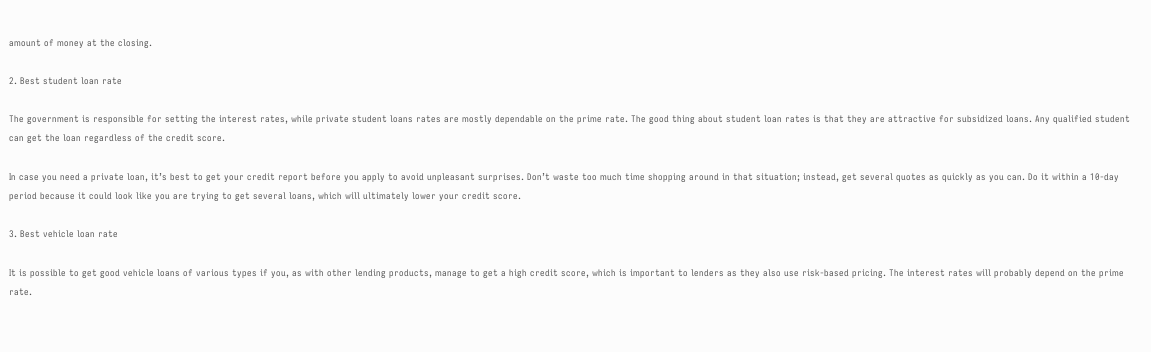amount of money at the closing.

2. Best student loan rate

The government is responsible for setting the interest rates, while private student loans rates are mostly dependable on the prime rate. The good thing about student loan rates is that they are attractive for subsidized loans. Any qualified student can get the loan regardless of the credit score.

In case you need a private loan, it’s best to get your credit report before you apply to avoid unpleasant surprises. Don’t waste too much time shopping around in that situation; instead, get several quotes as quickly as you can. Do it within a 10-day period because it could look like you are trying to get several loans, which will ultimately lower your credit score.

3. Best vehicle loan rate

It is possible to get good vehicle loans of various types if you, as with other lending products, manage to get a high credit score, which is important to lenders as they also use risk-based pricing. The interest rates will probably depend on the prime rate.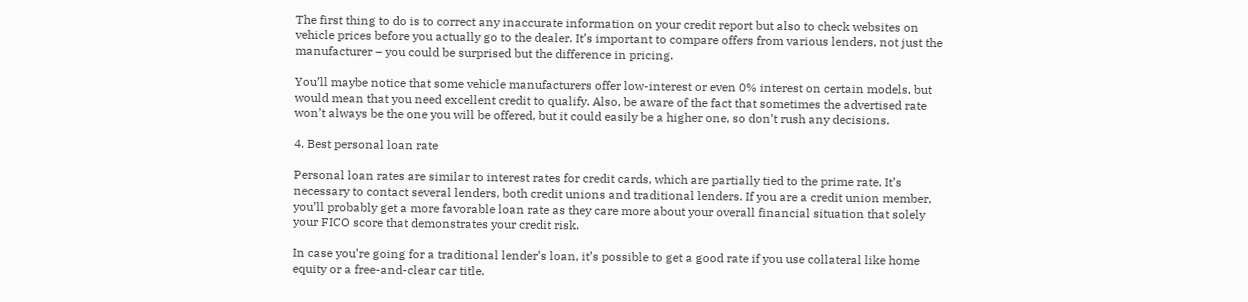The first thing to do is to correct any inaccurate information on your credit report but also to check websites on vehicle prices before you actually go to the dealer. It’s important to compare offers from various lenders, not just the manufacturer – you could be surprised but the difference in pricing.

You’ll maybe notice that some vehicle manufacturers offer low-interest or even 0% interest on certain models, but would mean that you need excellent credit to qualify. Also, be aware of the fact that sometimes the advertised rate won’t always be the one you will be offered, but it could easily be a higher one, so don’t rush any decisions.

4. Best personal loan rate

Personal loan rates are similar to interest rates for credit cards, which are partially tied to the prime rate. It’s necessary to contact several lenders, both credit unions and traditional lenders. If you are a credit union member, you’ll probably get a more favorable loan rate as they care more about your overall financial situation that solely your FICO score that demonstrates your credit risk.

In case you’re going for a traditional lender’s loan, it’s possible to get a good rate if you use collateral like home equity or a free-and-clear car title.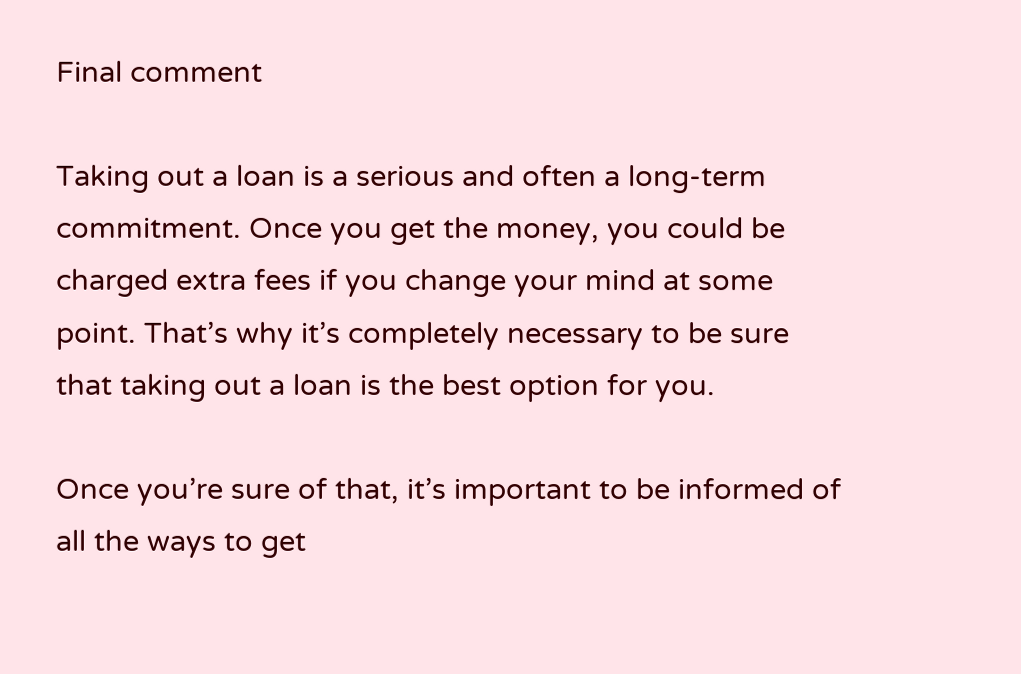Final comment

Taking out a loan is a serious and often a long-term commitment. Once you get the money, you could be charged extra fees if you change your mind at some point. That’s why it’s completely necessary to be sure that taking out a loan is the best option for you.

Once you’re sure of that, it’s important to be informed of all the ways to get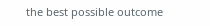the best possible outcome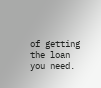of getting the loan you need.